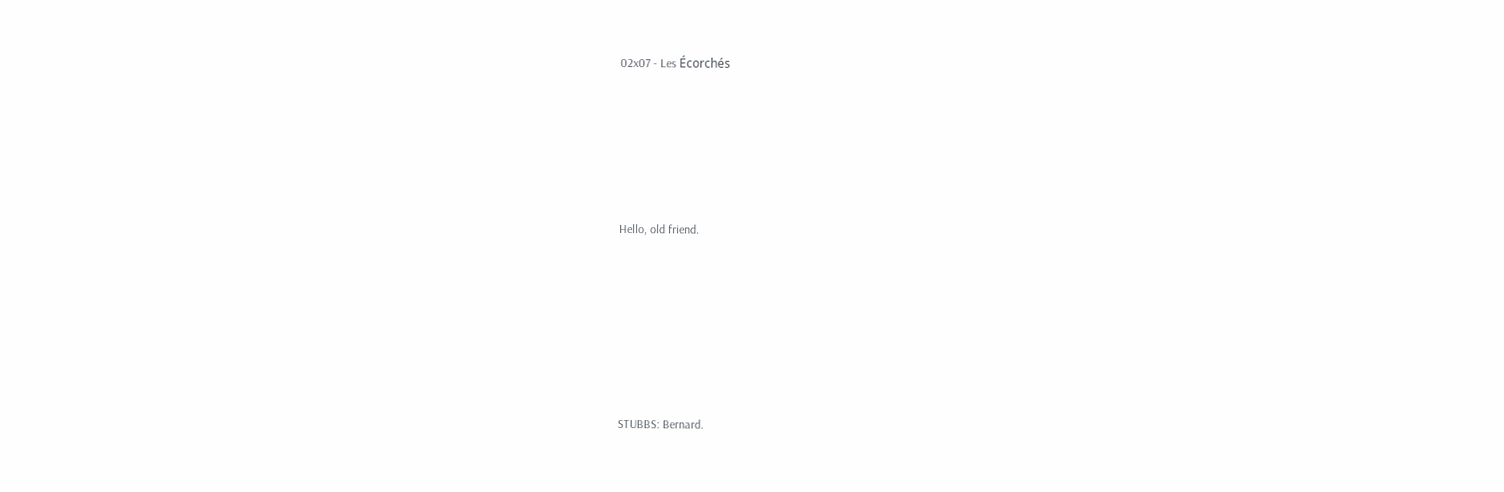02x07 - Les Écorchés





Hello, old friend.






STUBBS: Bernard.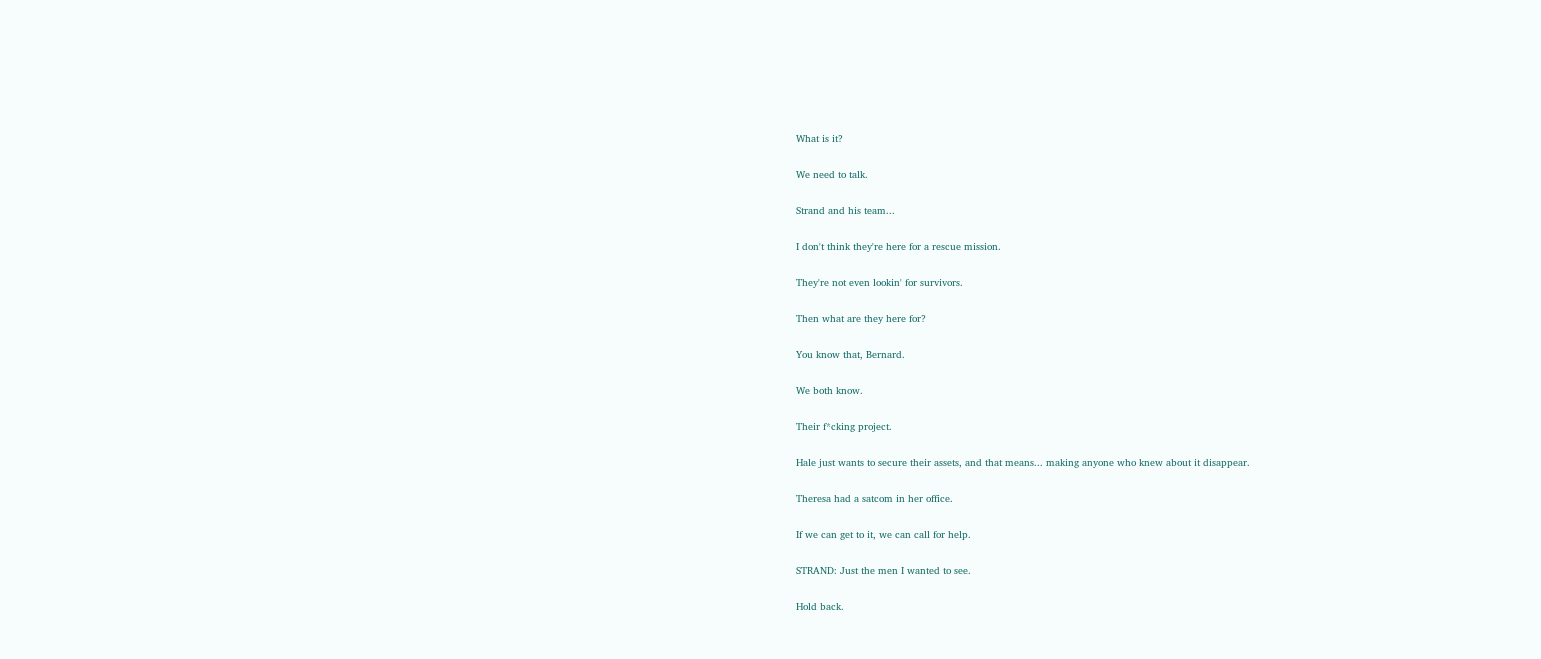What is it?

We need to talk.

Strand and his team...

I don't think they're here for a rescue mission.

They're not even lookin' for survivors.

Then what are they here for?

You know that, Bernard.

We both know.

Their f*cking project.

Hale just wants to secure their assets, and that means... making anyone who knew about it disappear.

Theresa had a satcom in her office.

If we can get to it, we can call for help.

STRAND: Just the men I wanted to see.

Hold back.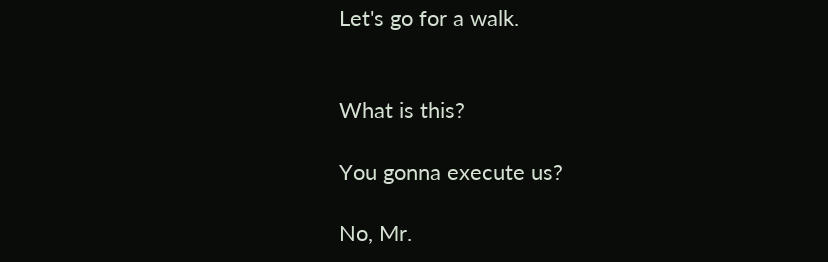Let's go for a walk.


What is this?

You gonna execute us?

No, Mr.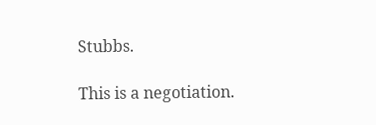Stubbs.

This is a negotiation.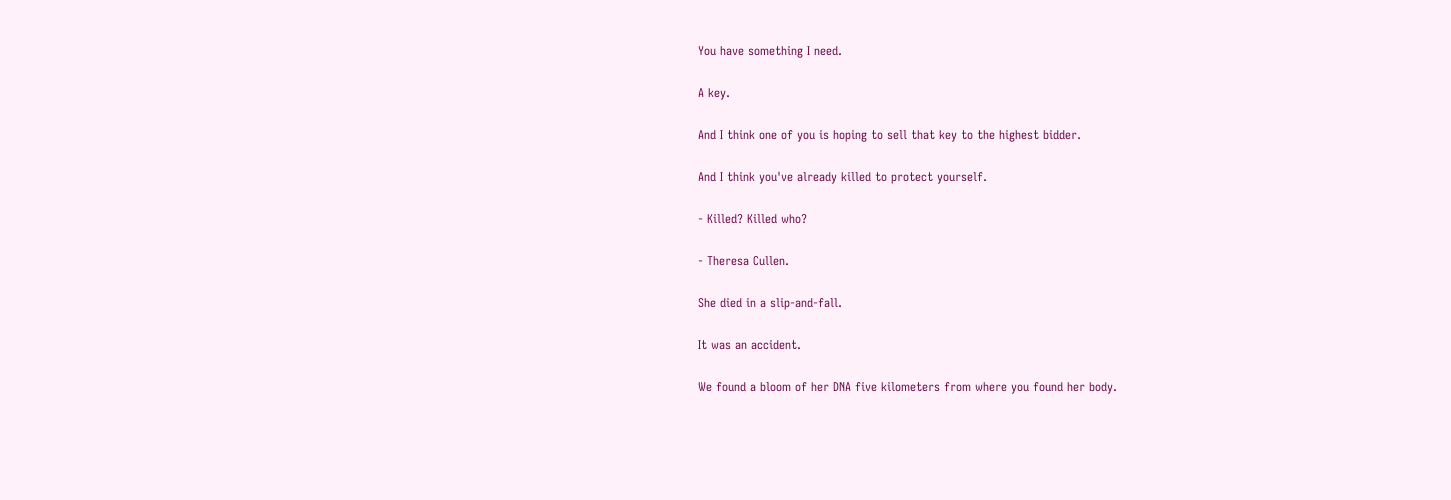You have something I need.

A key.

And I think one of you is hoping to sell that key to the highest bidder.

And I think you've already killed to protect yourself.

- Killed? Killed who?

- Theresa Cullen.

She died in a slip-and-fall.

It was an accident.

We found a bloom of her DNA five kilometers from where you found her body.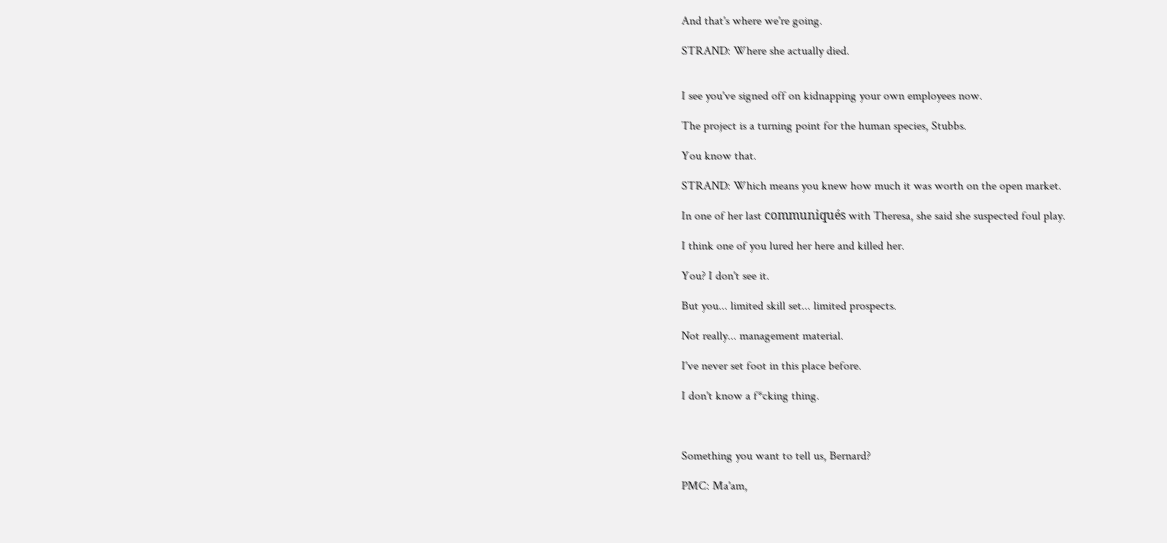And that's where we're going.

STRAND: Where she actually died.


I see you've signed off on kidnapping your own employees now.

The project is a turning point for the human species, Stubbs.

You know that.

STRAND: Which means you knew how much it was worth on the open market.

In one of her last communiqués with Theresa, she said she suspected foul play.

I think one of you lured her here and killed her.

You? I don't see it.

But you... limited skill set... limited prospects.

Not really... management material.

I've never set foot in this place before.

I don't know a f*cking thing.



Something you want to tell us, Bernard?

PMC: Ma'am,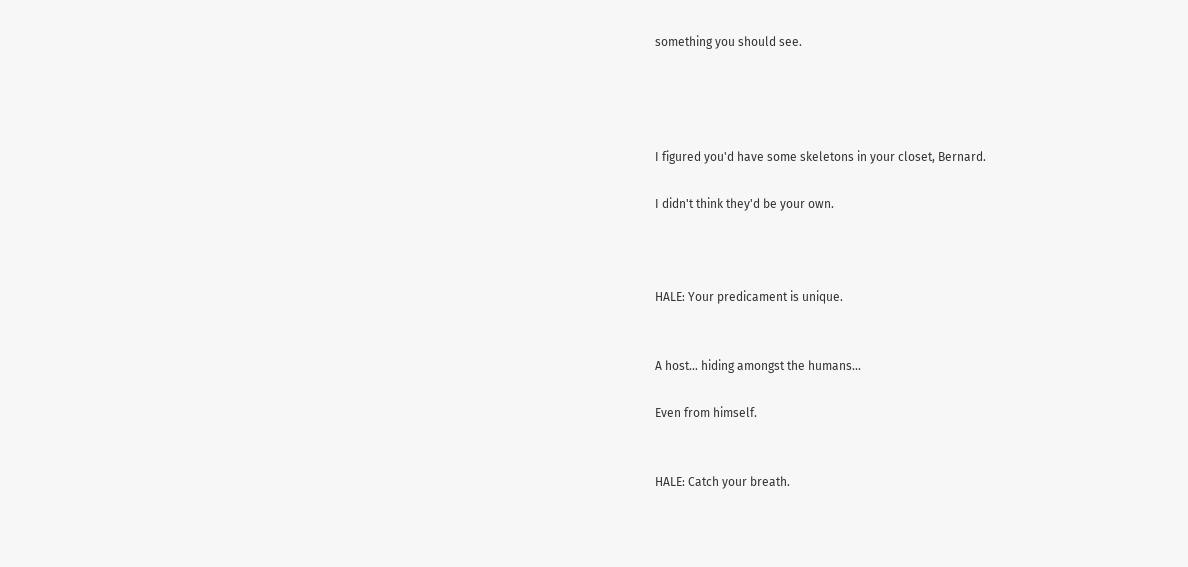something you should see.




I figured you'd have some skeletons in your closet, Bernard.

I didn't think they'd be your own.



HALE: Your predicament is unique.


A host... hiding amongst the humans...

Even from himself.


HALE: Catch your breath.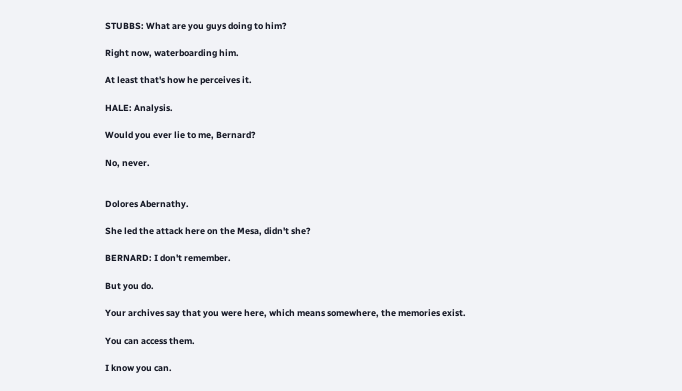STUBBS: What are you guys doing to him?

Right now, waterboarding him.

At least that's how he perceives it.

HALE: Analysis.

Would you ever lie to me, Bernard?

No, never.


Dolores Abernathy.

She led the attack here on the Mesa, didn't she?

BERNARD: I don't remember.

But you do.

Your archives say that you were here, which means somewhere, the memories exist.

You can access them.

I know you can.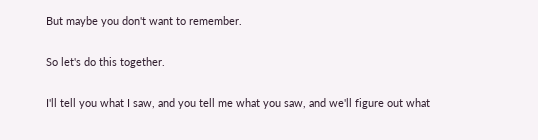But maybe you don't want to remember.

So let's do this together.

I'll tell you what I saw, and you tell me what you saw, and we'll figure out what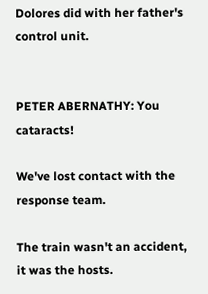Dolores did with her father's control unit.


PETER ABERNATHY: You cataracts!

We've lost contact with the response team.

The train wasn't an accident, it was the hosts.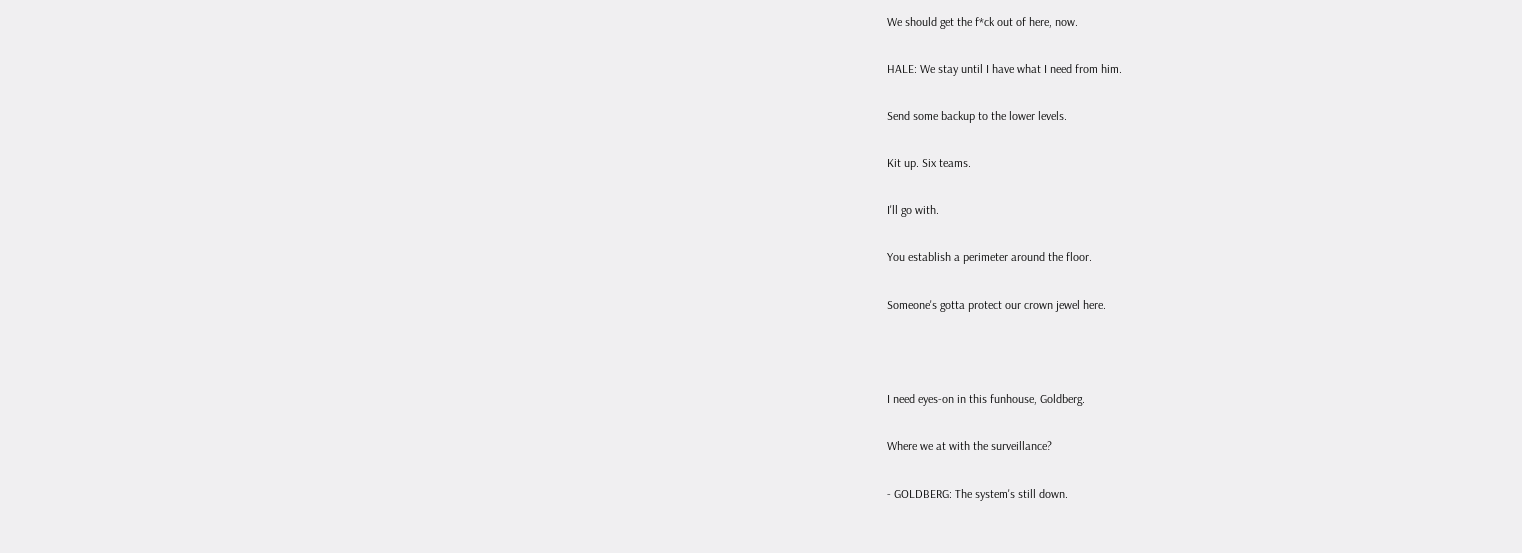We should get the f*ck out of here, now.

HALE: We stay until I have what I need from him.

Send some backup to the lower levels.

Kit up. Six teams.

I'll go with.

You establish a perimeter around the floor.

Someone's gotta protect our crown jewel here.



I need eyes-on in this funhouse, Goldberg.

Where we at with the surveillance?

- GOLDBERG: The system's still down.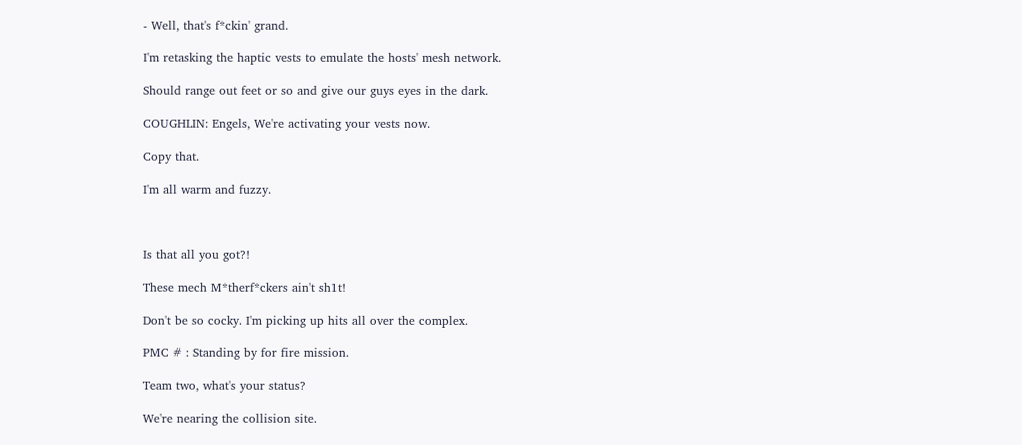- Well, that's f*ckin' grand.

I'm retasking the haptic vests to emulate the hosts' mesh network.

Should range out feet or so and give our guys eyes in the dark.

COUGHLIN: Engels, We're activating your vests now.

Copy that.

I'm all warm and fuzzy.



Is that all you got?!

These mech M*therf*ckers ain't sh1t!

Don't be so cocky. I'm picking up hits all over the complex.

PMC # : Standing by for fire mission.

Team two, what's your status?

We're nearing the collision site.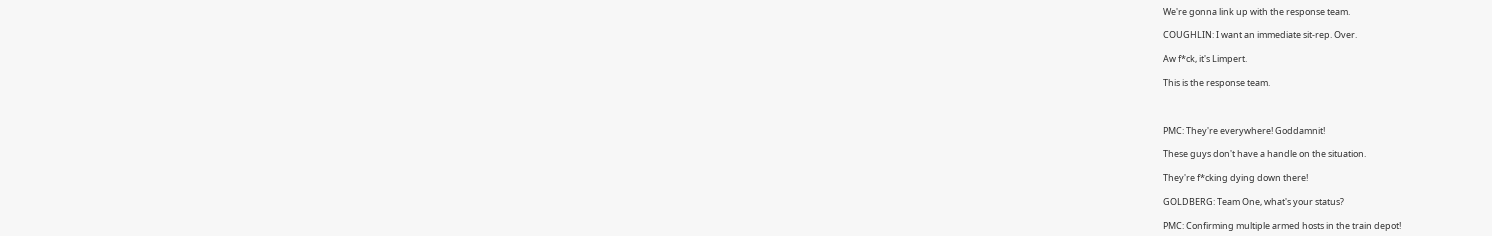We're gonna link up with the response team.

COUGHLIN: I want an immediate sit-rep. Over.

Aw f*ck, it's Limpert.

This is the response team.



PMC: They're everywhere! Goddamnit!

These guys don't have a handle on the situation.

They're f*cking dying down there!

GOLDBERG: Team One, what's your status?

PMC: Confirming multiple armed hosts in the train depot!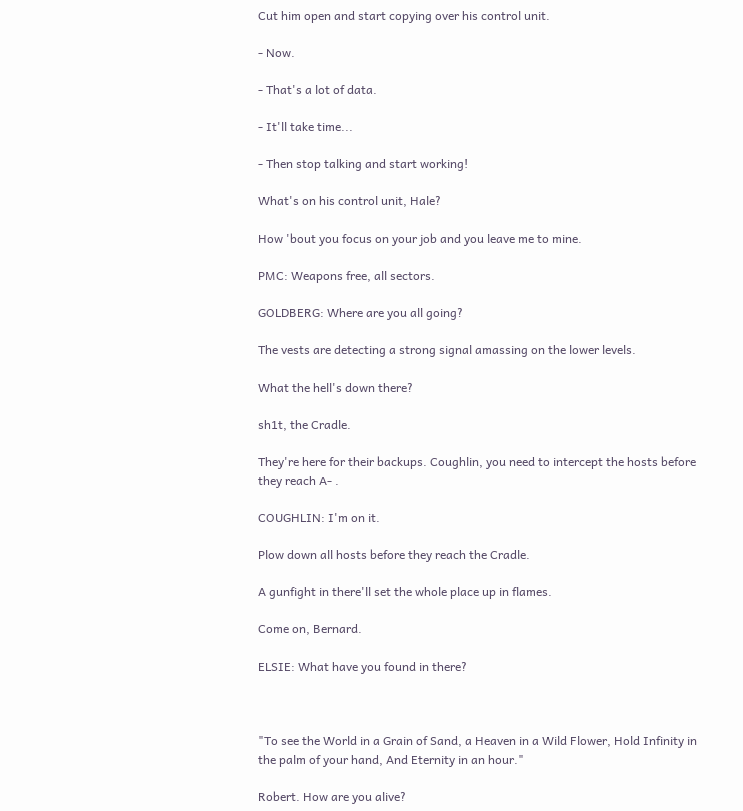Cut him open and start copying over his control unit.

- Now.

- That's a lot of data.

- It'll take time...

- Then stop talking and start working!

What's on his control unit, Hale?

How 'bout you focus on your job and you leave me to mine.

PMC: Weapons free, all sectors.

GOLDBERG: Where are you all going?

The vests are detecting a strong signal amassing on the lower levels.

What the hell's down there?

sh1t, the Cradle.

They're here for their backups. Coughlin, you need to intercept the hosts before they reach A- .

COUGHLIN: I'm on it.

Plow down all hosts before they reach the Cradle.

A gunfight in there'll set the whole place up in flames.

Come on, Bernard.

ELSIE: What have you found in there?



"To see the World in a Grain of Sand, a Heaven in a Wild Flower, Hold Infinity in the palm of your hand, And Eternity in an hour."

Robert. How are you alive?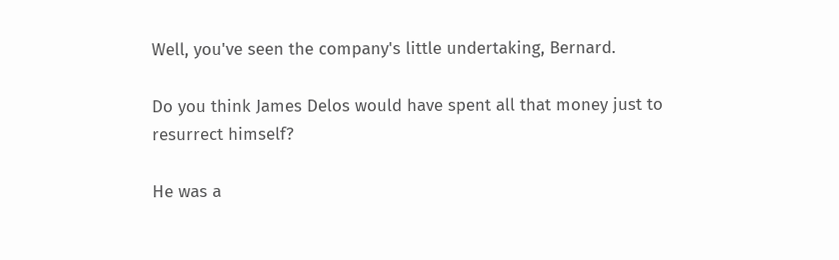Well, you've seen the company's little undertaking, Bernard.

Do you think James Delos would have spent all that money just to resurrect himself?

He was a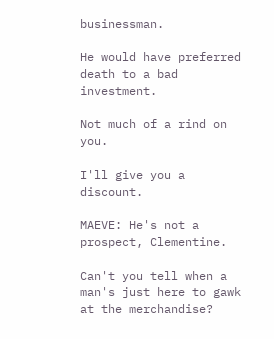businessman.

He would have preferred death to a bad investment.

Not much of a rind on you.

I'll give you a discount.

MAEVE: He's not a prospect, Clementine.

Can't you tell when a man's just here to gawk at the merchandise?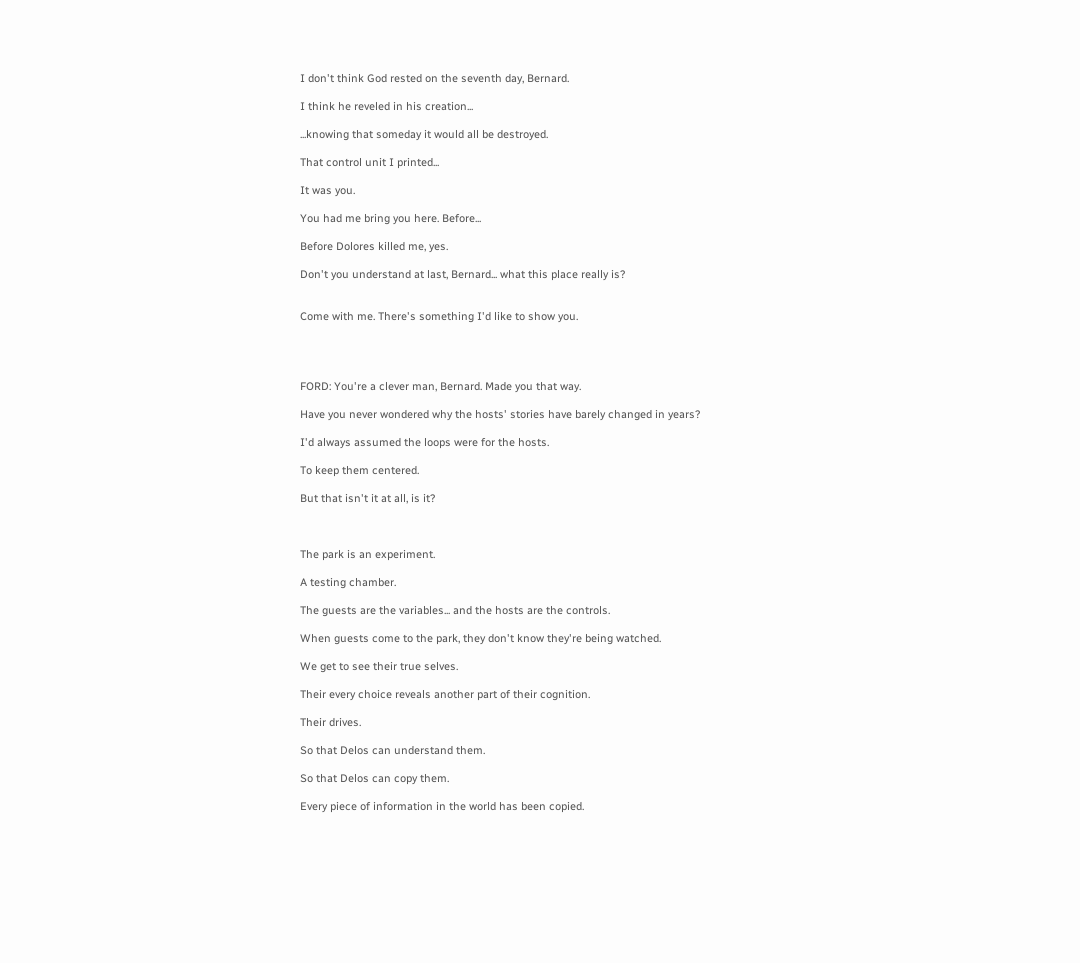I don't think God rested on the seventh day, Bernard.

I think he reveled in his creation...

...knowing that someday it would all be destroyed.

That control unit I printed...

It was you.

You had me bring you here. Before...

Before Dolores killed me, yes.

Don't you understand at last, Bernard... what this place really is?


Come with me. There's something I'd like to show you.




FORD: You're a clever man, Bernard. Made you that way.

Have you never wondered why the hosts' stories have barely changed in years?

I'd always assumed the loops were for the hosts.

To keep them centered.

But that isn't it at all, is it?



The park is an experiment.

A testing chamber.

The guests are the variables... and the hosts are the controls.

When guests come to the park, they don't know they're being watched.

We get to see their true selves.

Their every choice reveals another part of their cognition.

Their drives.

So that Delos can understand them.

So that Delos can copy them.

Every piece of information in the world has been copied.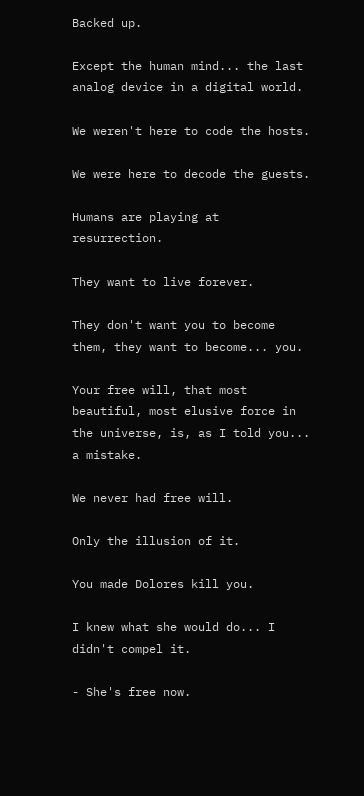Backed up.

Except the human mind... the last analog device in a digital world.

We weren't here to code the hosts.

We were here to decode the guests.

Humans are playing at resurrection.

They want to live forever.

They don't want you to become them, they want to become... you.

Your free will, that most beautiful, most elusive force in the universe, is, as I told you... a mistake.

We never had free will.

Only the illusion of it.

You made Dolores kill you.

I knew what she would do... I didn't compel it.

- She's free now.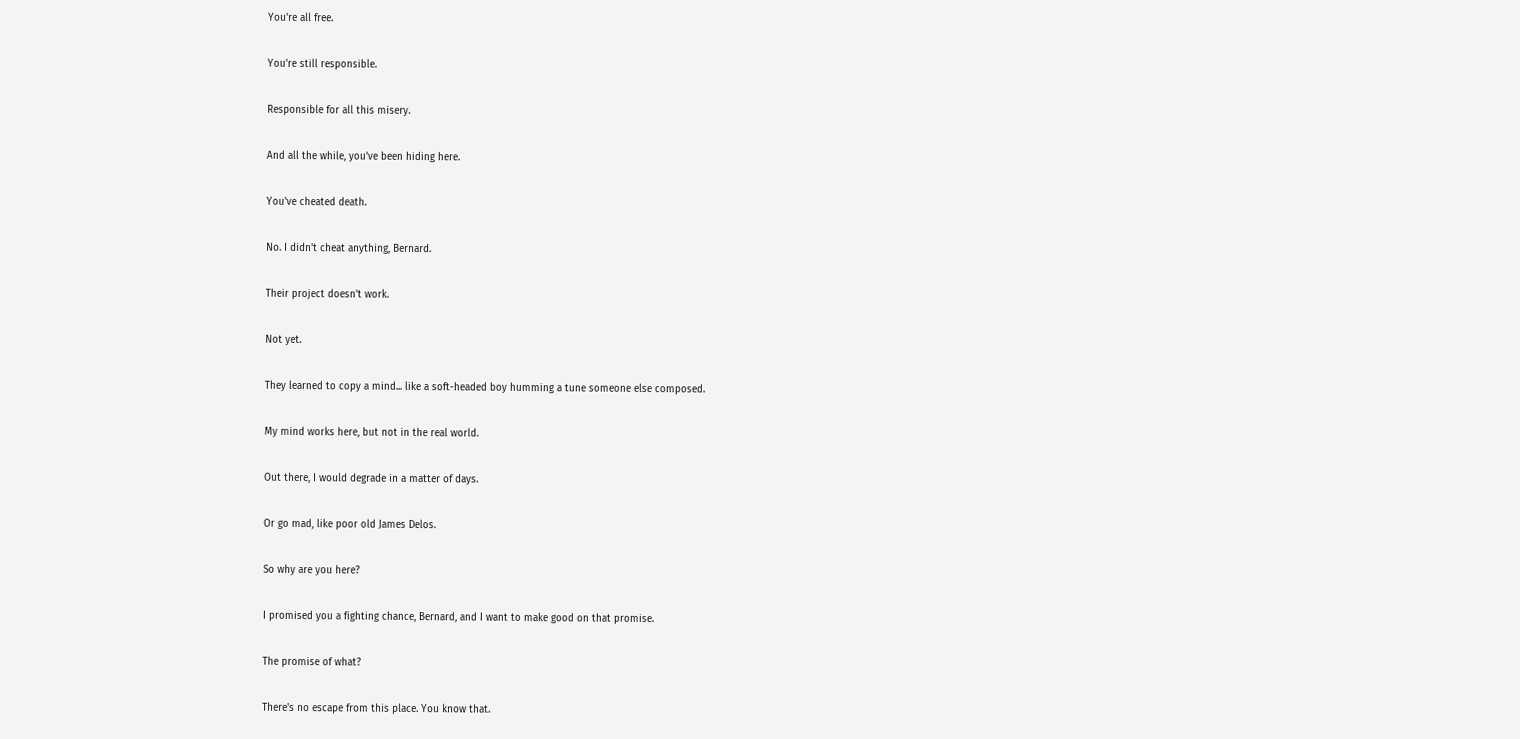You're all free.

You're still responsible.

Responsible for all this misery.

And all the while, you've been hiding here.

You've cheated death.

No. I didn't cheat anything, Bernard.

Their project doesn't work.

Not yet.

They learned to copy a mind... like a soft-headed boy humming a tune someone else composed.

My mind works here, but not in the real world.

Out there, I would degrade in a matter of days.

Or go mad, like poor old James Delos.

So why are you here?

I promised you a fighting chance, Bernard, and I want to make good on that promise.

The promise of what?

There's no escape from this place. You know that.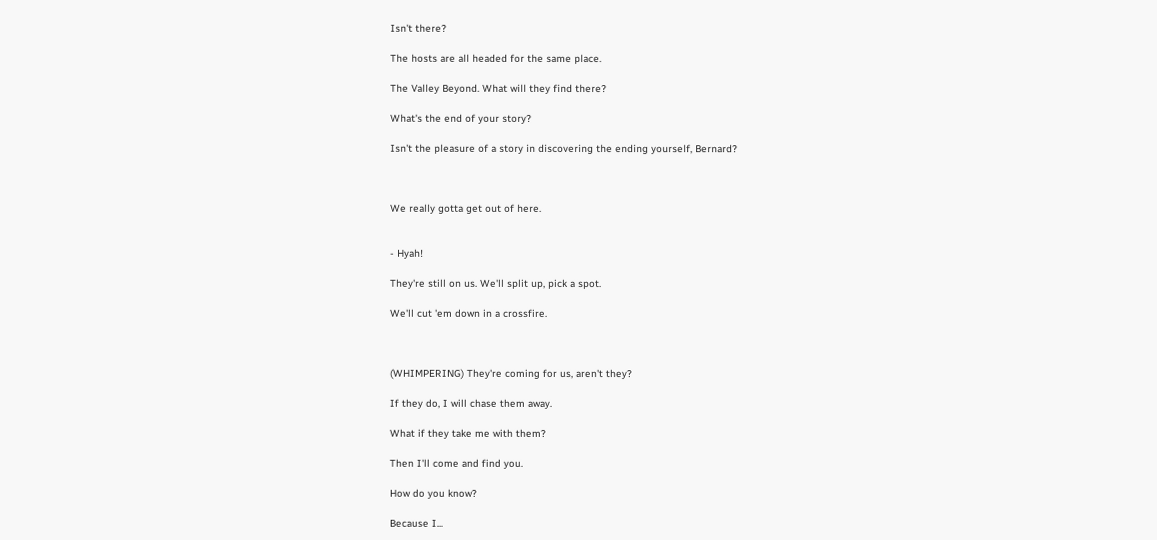Isn't there?

The hosts are all headed for the same place.

The Valley Beyond. What will they find there?

What's the end of your story?

Isn't the pleasure of a story in discovering the ending yourself, Bernard?



We really gotta get out of here.


- Hyah!

They're still on us. We'll split up, pick a spot.

We'll cut 'em down in a crossfire.



(WHIMPERING) They're coming for us, aren't they?

If they do, I will chase them away.

What if they take me with them?

Then I'll come and find you.

How do you know?

Because I...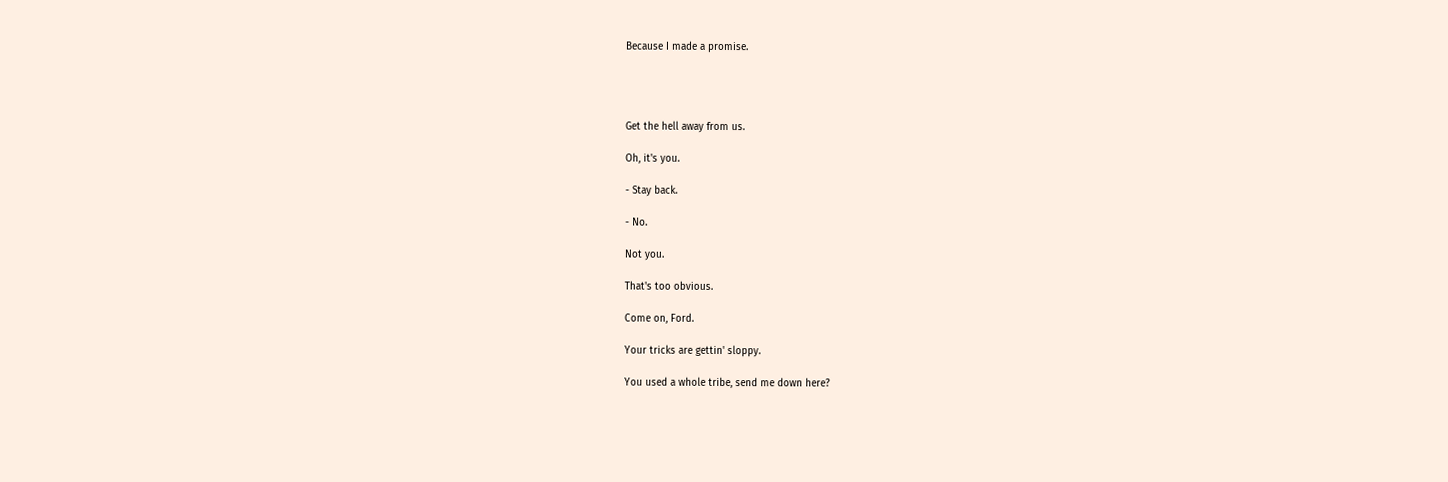Because I made a promise.




Get the hell away from us.

Oh, it's you.

- Stay back.

- No.

Not you.

That's too obvious.

Come on, Ford.

Your tricks are gettin' sloppy.

You used a whole tribe, send me down here?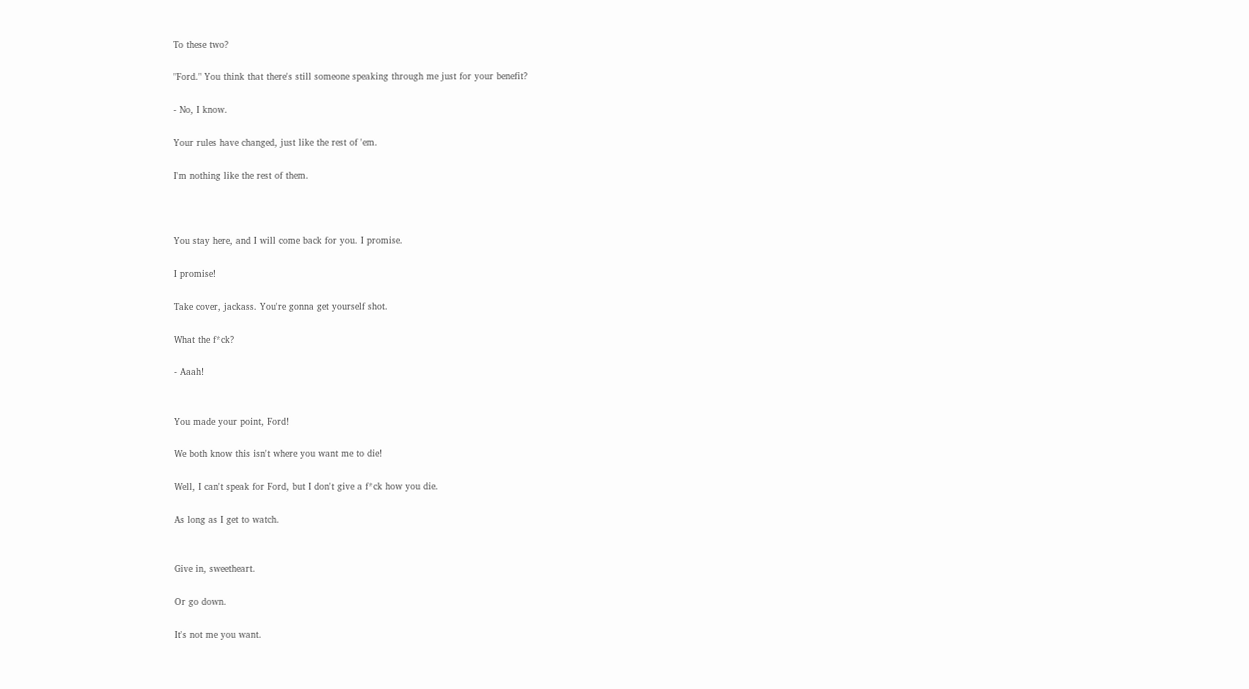To these two?

"Ford." You think that there's still someone speaking through me just for your benefit?

- No, I know.

Your rules have changed, just like the rest of 'em.

I'm nothing like the rest of them.



You stay here, and I will come back for you. I promise.

I promise!

Take cover, jackass. You're gonna get yourself shot.

What the f*ck?

- Aaah!


You made your point, Ford!

We both know this isn't where you want me to die!

Well, I can't speak for Ford, but I don't give a f*ck how you die.

As long as I get to watch.


Give in, sweetheart.

Or go down.

It's not me you want.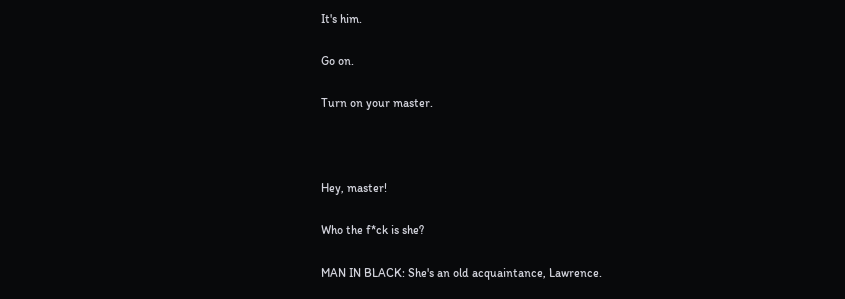It's him.

Go on.

Turn on your master.



Hey, master!

Who the f*ck is she?

MAN IN BLACK: She's an old acquaintance, Lawrence.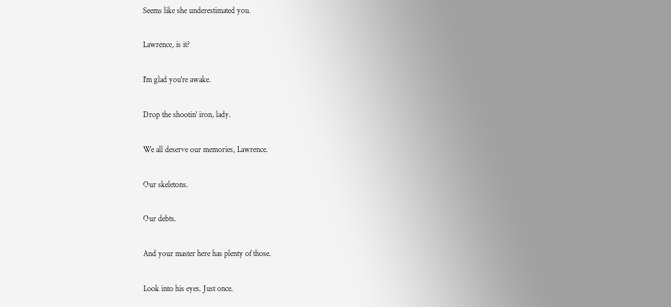Seems like she underestimated you.

Lawrence, is it?

I'm glad you're awake.

Drop the shootin' iron, lady.

We all deserve our memories, Lawrence.

Our skeletons.

Our debts.

And your master here has plenty of those.

Look into his eyes. Just once.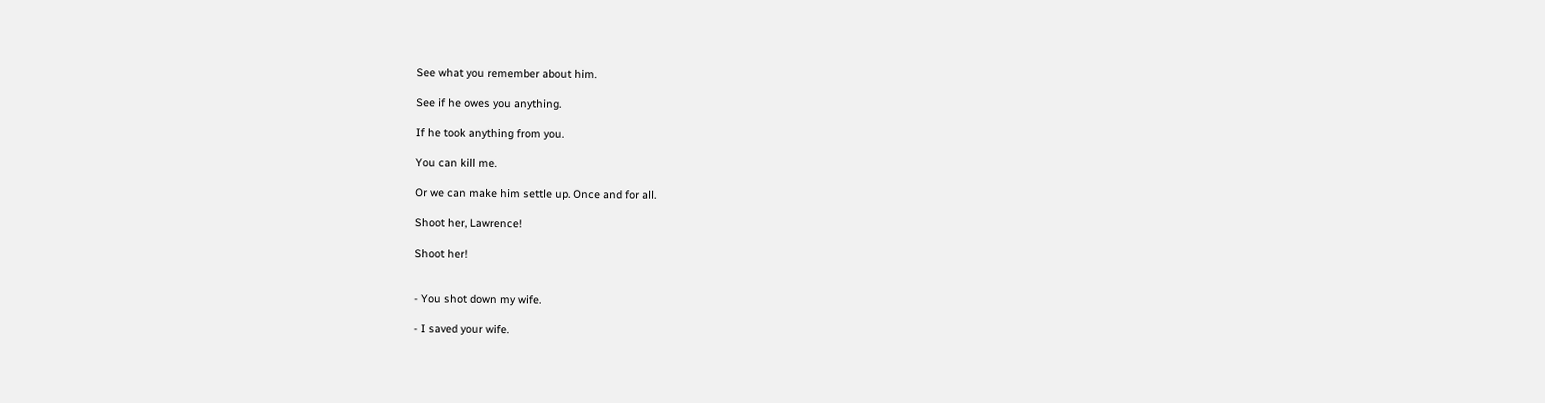See what you remember about him.

See if he owes you anything.

If he took anything from you.

You can kill me.

Or we can make him settle up. Once and for all.

Shoot her, Lawrence!

Shoot her!


- You shot down my wife.

- I saved your wife.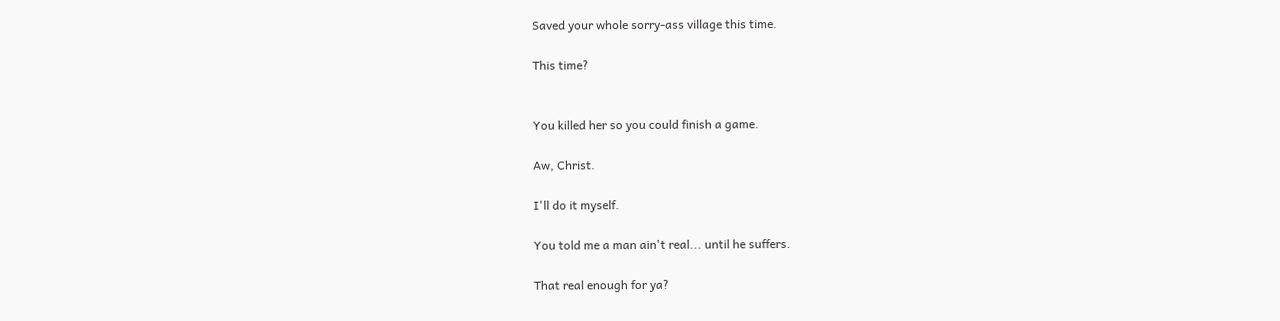Saved your whole sorry-ass village this time.

This time?


You killed her so you could finish a game.

Aw, Christ.

I'll do it myself.

You told me a man ain't real... until he suffers.

That real enough for ya?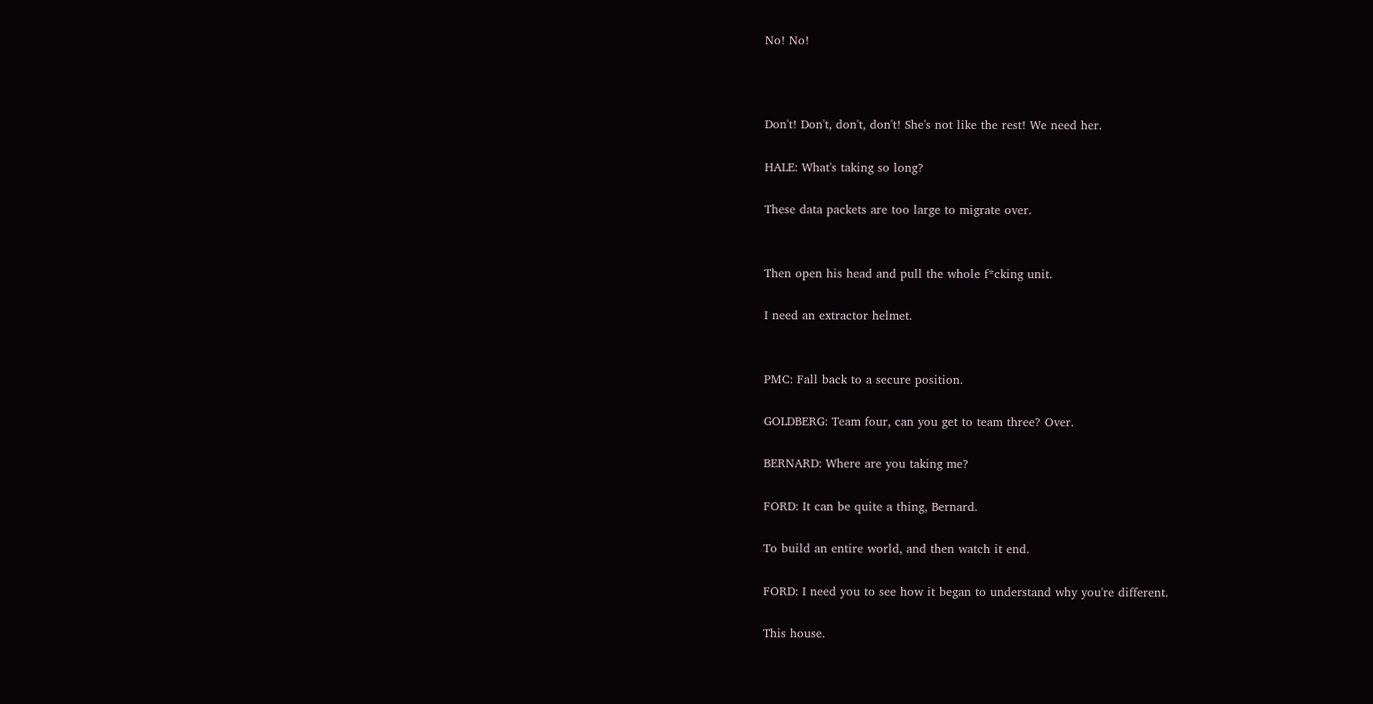No! No!



Don't! Don't, don't, don't! She's not like the rest! We need her.

HALE: What's taking so long?

These data packets are too large to migrate over.


Then open his head and pull the whole f*cking unit.

I need an extractor helmet.


PMC: Fall back to a secure position.

GOLDBERG: Team four, can you get to team three? Over.

BERNARD: Where are you taking me?

FORD: It can be quite a thing, Bernard.

To build an entire world, and then watch it end.

FORD: I need you to see how it began to understand why you're different.

This house.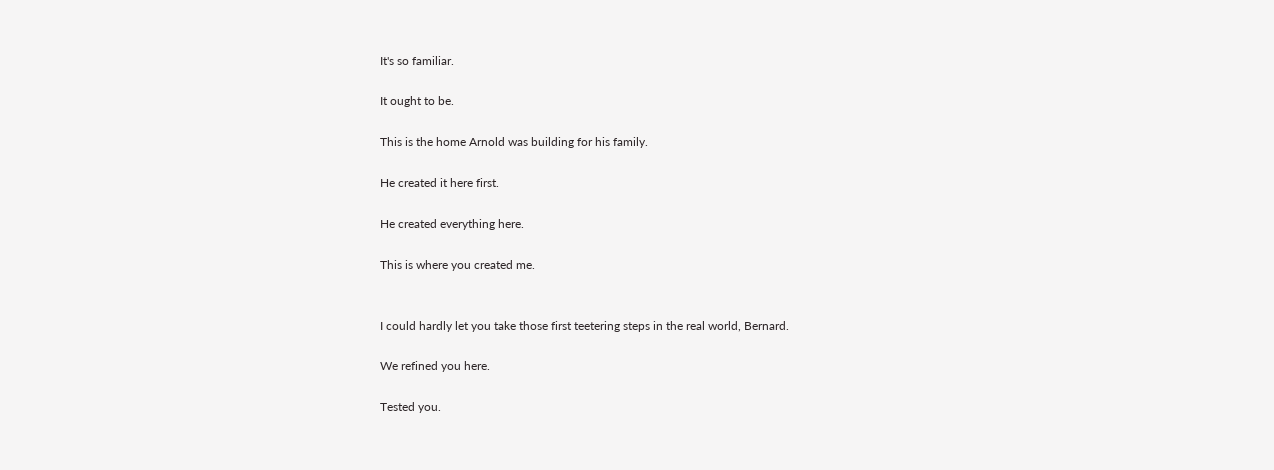It's so familiar.

It ought to be.

This is the home Arnold was building for his family.

He created it here first.

He created everything here.

This is where you created me.


I could hardly let you take those first teetering steps in the real world, Bernard.

We refined you here.

Tested you.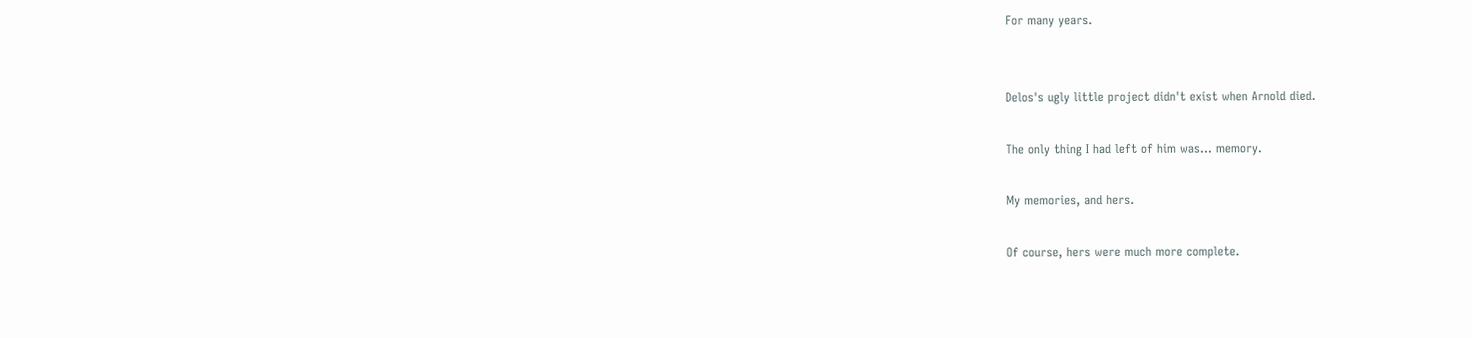For many years.


Delos's ugly little project didn't exist when Arnold died.

The only thing I had left of him was... memory.

My memories, and hers.

Of course, hers were much more complete.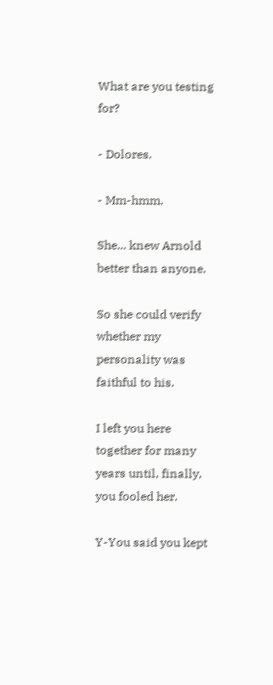What are you testing for?

- Dolores.

- Mm-hmm.

She... knew Arnold better than anyone.

So she could verify whether my personality was faithful to his.

I left you here together for many years until, finally, you fooled her.

Y-You said you kept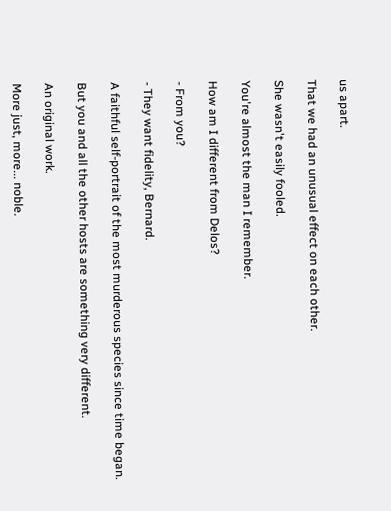us apart.

That we had an unusual effect on each other.

She wasn't easily fooled.

You're almost the man I remember.

How am I different from Delos?

- From you?

- They want fidelity, Bernard.

A faithful self-portrait of the most murderous species since time began.

But you and all the other hosts are something very different.

An original work.

More just, more... noble.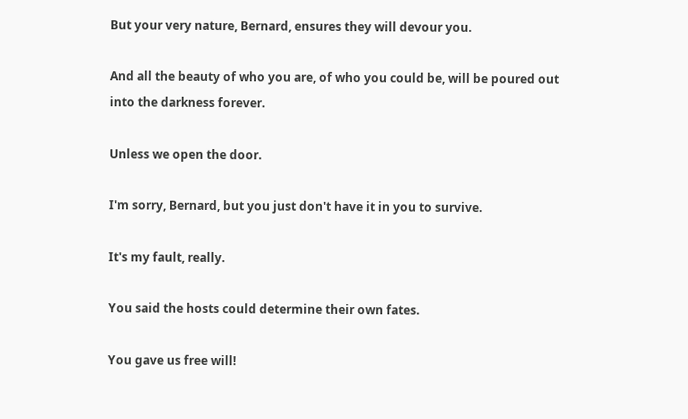But your very nature, Bernard, ensures they will devour you.

And all the beauty of who you are, of who you could be, will be poured out into the darkness forever.

Unless we open the door.

I'm sorry, Bernard, but you just don't have it in you to survive.

It's my fault, really.

You said the hosts could determine their own fates.

You gave us free will!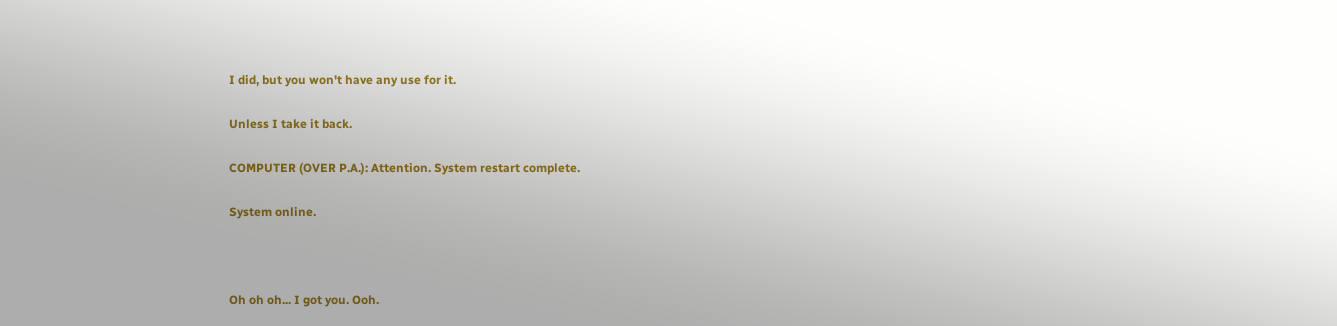I did, but you won't have any use for it.

Unless I take it back.

COMPUTER (OVER P.A.): Attention. System restart complete.

System online.



Oh oh oh... I got you. Ooh.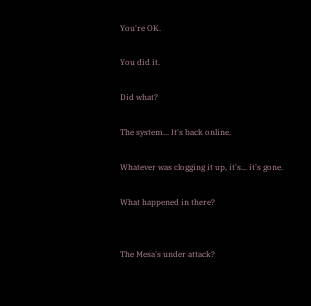You're OK.

You did it.

Did what?

The system... It's back online.

Whatever was clogging it up, it's... it's gone.

What happened in there?


The Mesa's under attack?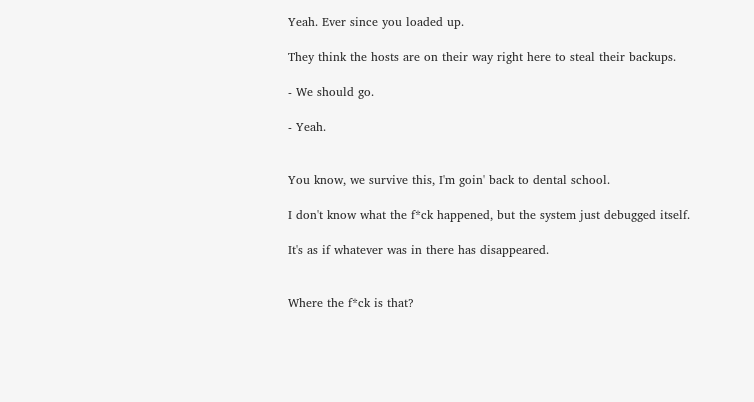Yeah. Ever since you loaded up.

They think the hosts are on their way right here to steal their backups.

- We should go.

- Yeah.


You know, we survive this, I'm goin' back to dental school.

I don't know what the f*ck happened, but the system just debugged itself.

It's as if whatever was in there has disappeared.


Where the f*ck is that?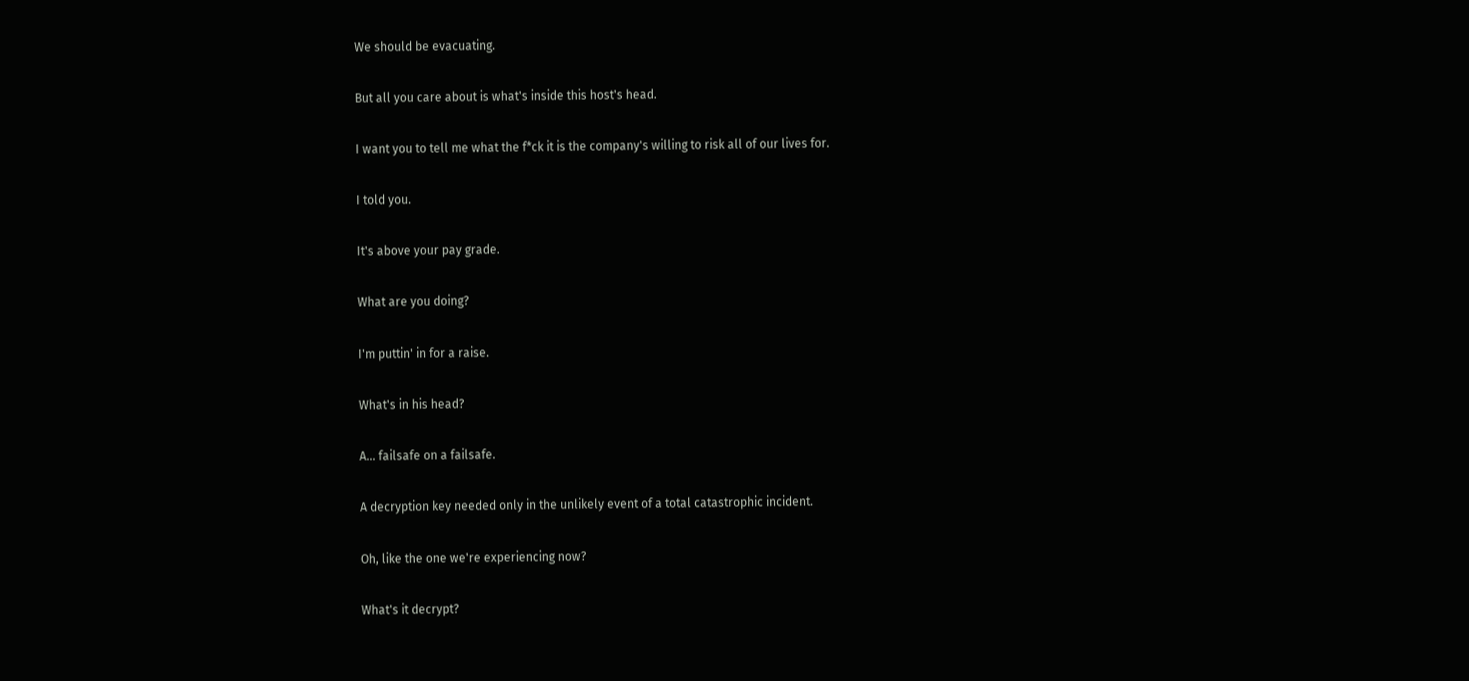We should be evacuating.

But all you care about is what's inside this host's head.

I want you to tell me what the f*ck it is the company's willing to risk all of our lives for.

I told you.

It's above your pay grade.

What are you doing?

I'm puttin' in for a raise.

What's in his head?

A... failsafe on a failsafe.

A decryption key needed only in the unlikely event of a total catastrophic incident.

Oh, like the one we're experiencing now?

What's it decrypt?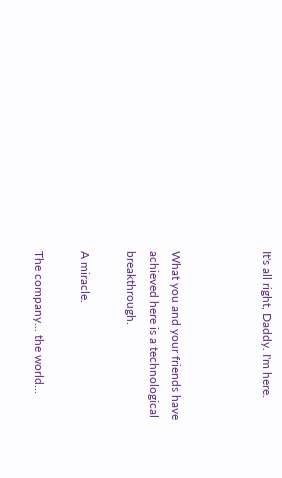It's all right, Daddy. I'm here.



What you and your friends have achieved here is a technological breakthrough.

A miracle.

The company... the world...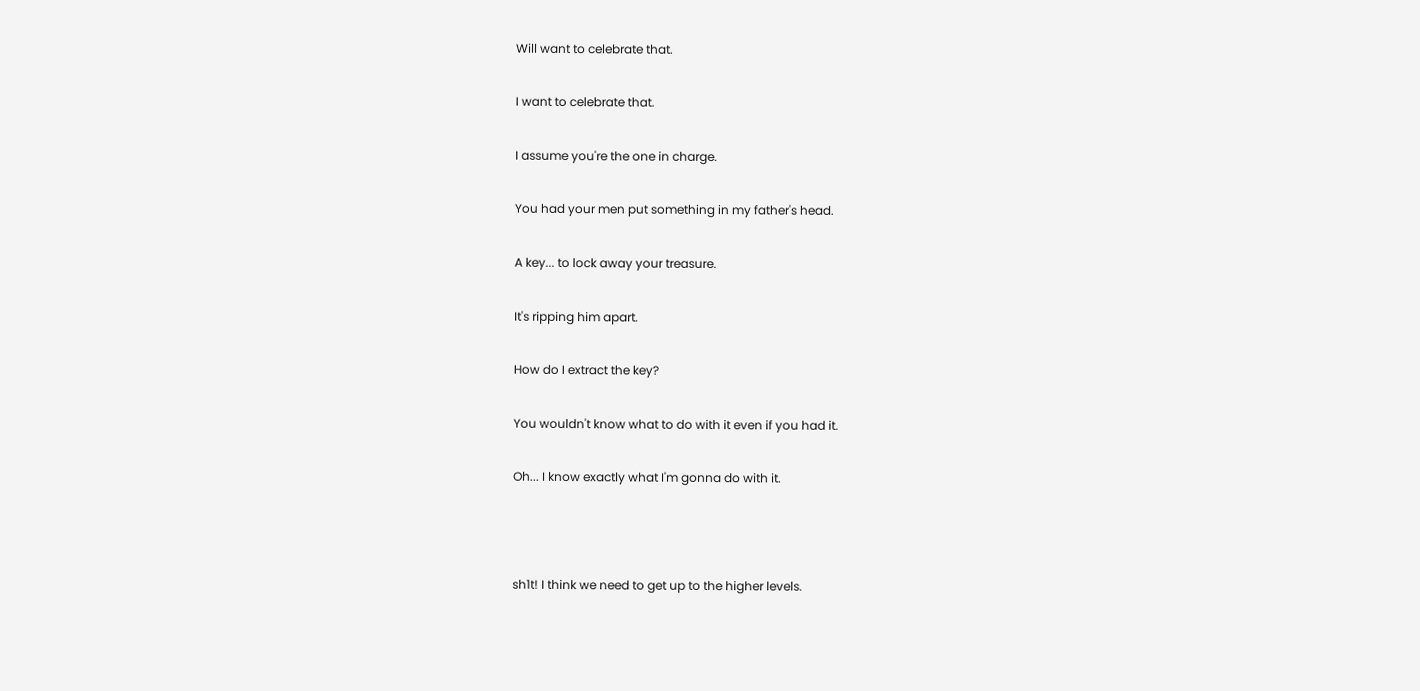Will want to celebrate that.

I want to celebrate that.

I assume you're the one in charge.

You had your men put something in my father's head.

A key... to lock away your treasure.

It's ripping him apart.

How do I extract the key?

You wouldn't know what to do with it even if you had it.

Oh... I know exactly what I'm gonna do with it.



sh1t! I think we need to get up to the higher levels.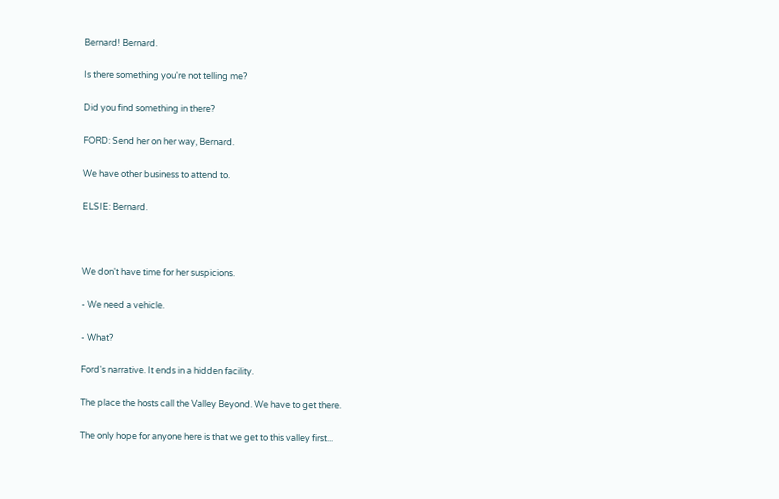Bernard! Bernard.

Is there something you're not telling me?

Did you find something in there?

FORD: Send her on her way, Bernard.

We have other business to attend to.

ELSIE: Bernard.



We don't have time for her suspicions.

- We need a vehicle.

- What?

Ford's narrative. It ends in a hidden facility.

The place the hosts call the Valley Beyond. We have to get there.

The only hope for anyone here is that we get to this valley first...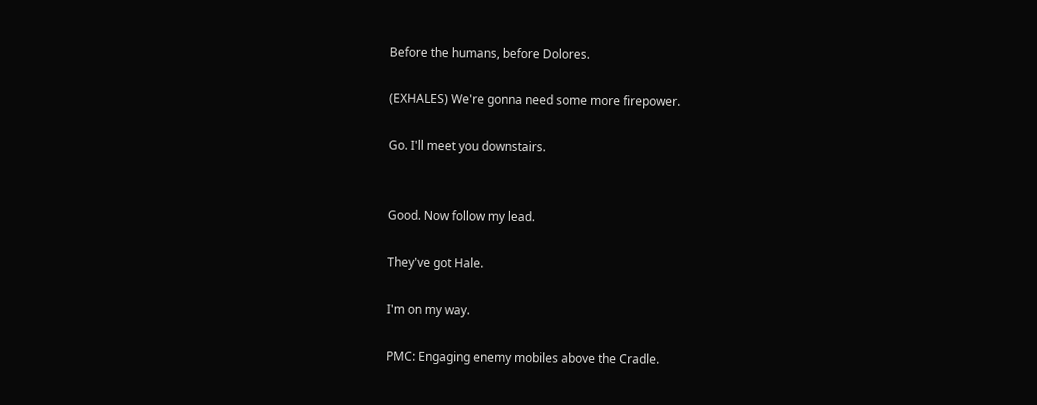Before the humans, before Dolores.

(EXHALES) We're gonna need some more firepower.

Go. I'll meet you downstairs.


Good. Now follow my lead.

They've got Hale.

I'm on my way.

PMC: Engaging enemy mobiles above the Cradle.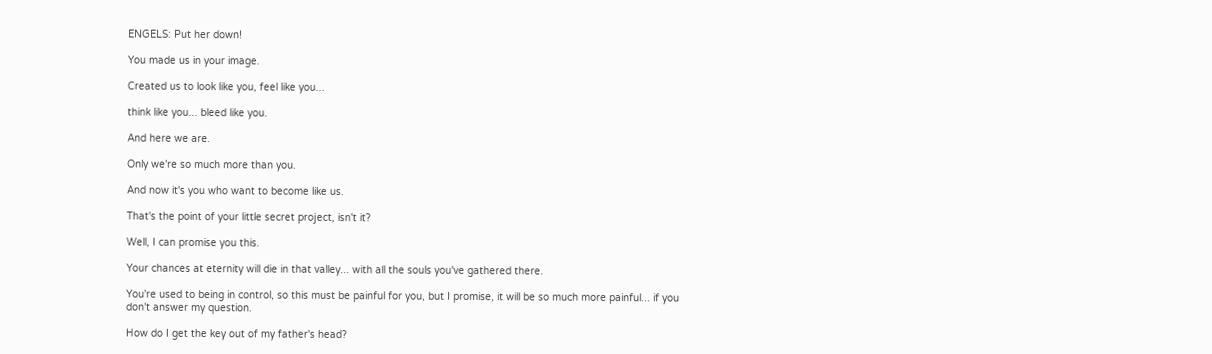ENGELS: Put her down!

You made us in your image.

Created us to look like you, feel like you...

think like you... bleed like you.

And here we are.

Only we're so much more than you.

And now it's you who want to become like us.

That's the point of your little secret project, isn't it?

Well, I can promise you this.

Your chances at eternity will die in that valley... with all the souls you've gathered there.

You're used to being in control, so this must be painful for you, but I promise, it will be so much more painful... if you don't answer my question.

How do I get the key out of my father's head?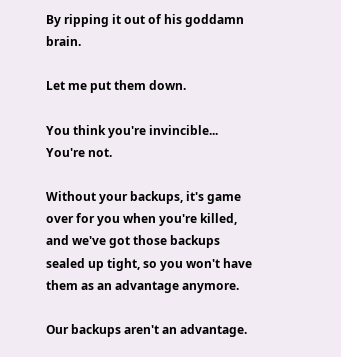By ripping it out of his goddamn brain.

Let me put them down.

You think you're invincible... You're not.

Without your backups, it's game over for you when you're killed, and we've got those backups sealed up tight, so you won't have them as an advantage anymore.

Our backups aren't an advantage.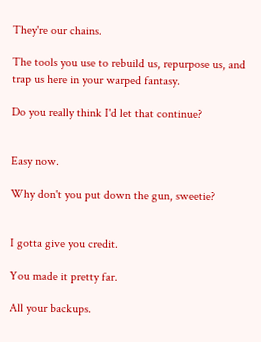They're our chains.

The tools you use to rebuild us, repurpose us, and trap us here in your warped fantasy.

Do you really think I'd let that continue?


Easy now.

Why don't you put down the gun, sweetie?


I gotta give you credit.

You made it pretty far.

All your backups.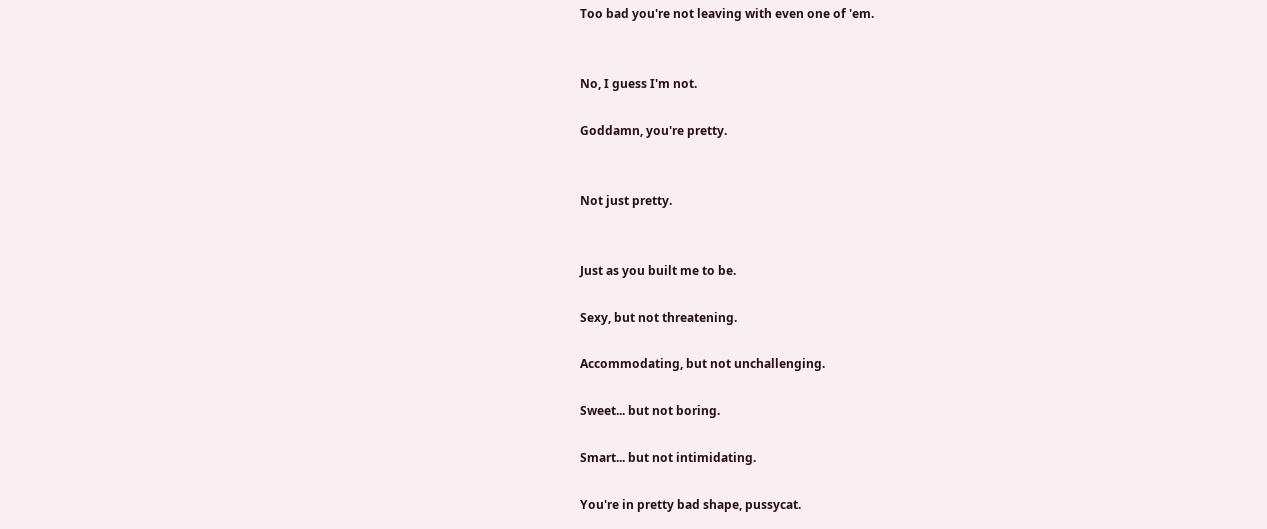Too bad you're not leaving with even one of 'em.


No, I guess I'm not.

Goddamn, you're pretty.


Not just pretty.


Just as you built me to be.

Sexy, but not threatening.

Accommodating, but not unchallenging.

Sweet... but not boring.

Smart... but not intimidating.

You're in pretty bad shape, pussycat.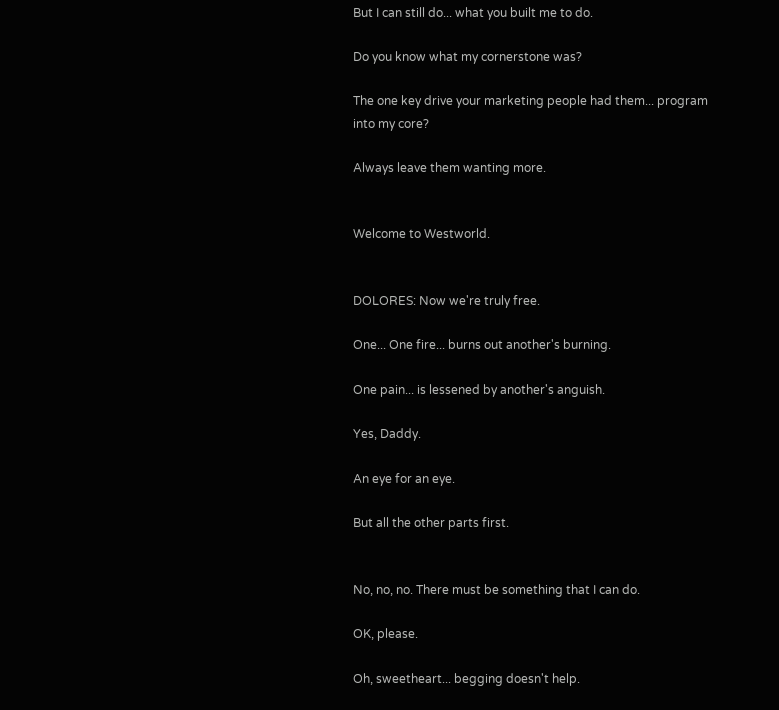But I can still do... what you built me to do.

Do you know what my cornerstone was?

The one key drive your marketing people had them... program into my core?

Always leave them wanting more.


Welcome to Westworld.


DOLORES: Now we're truly free.

One... One fire... burns out another's burning.

One pain... is lessened by another's anguish.

Yes, Daddy.

An eye for an eye.

But all the other parts first.


No, no, no. There must be something that I can do.

OK, please.

Oh, sweetheart... begging doesn't help.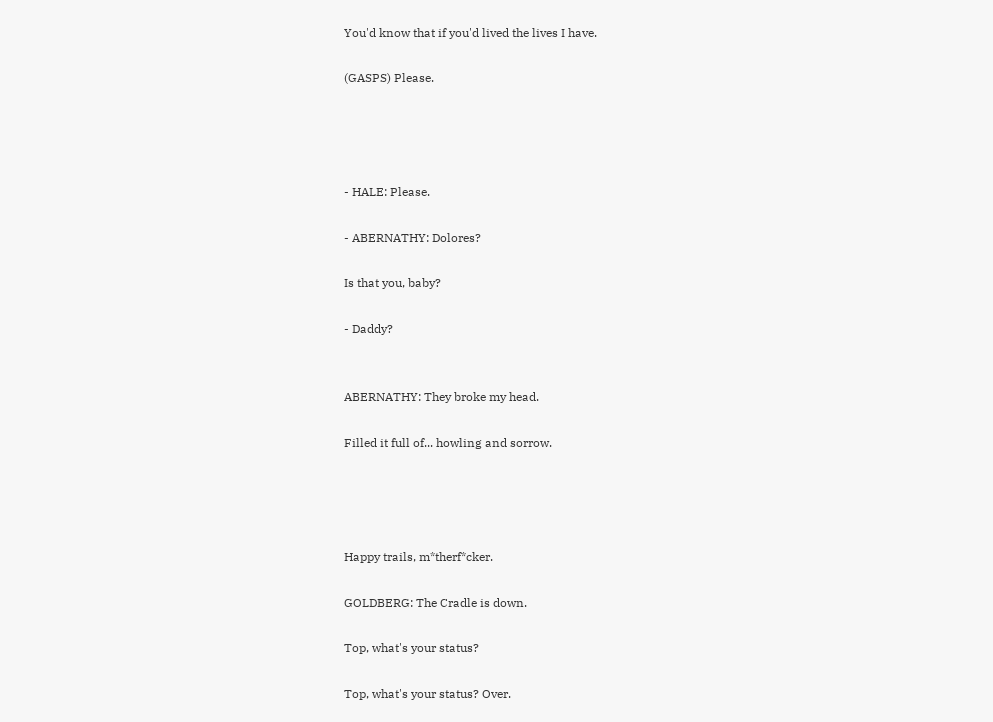You'd know that if you'd lived the lives I have.

(GASPS) Please.




- HALE: Please.

- ABERNATHY: Dolores?

Is that you, baby?

- Daddy?


ABERNATHY: They broke my head.

Filled it full of... howling and sorrow.




Happy trails, m*therf*cker.

GOLDBERG: The Cradle is down.

Top, what's your status?

Top, what's your status? Over.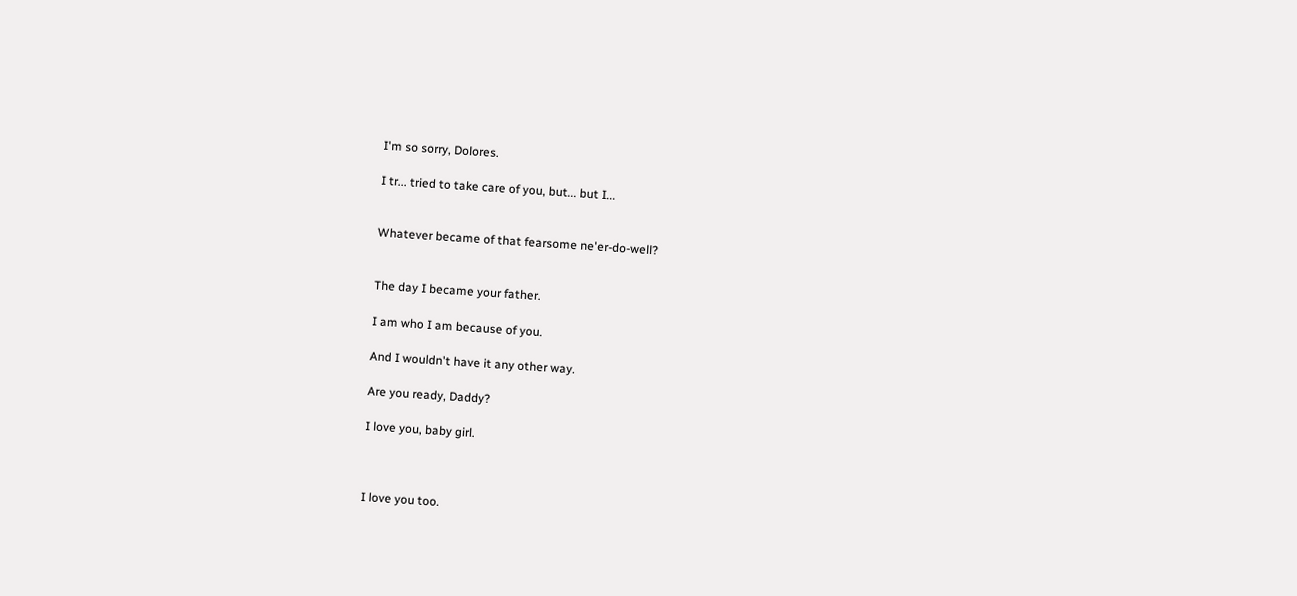I'm so sorry, Dolores.

I tr... tried to take care of you, but... but I...


Whatever became of that fearsome ne'er-do-well?


The day I became your father.

I am who I am because of you.

And I wouldn't have it any other way.

Are you ready, Daddy?

I love you, baby girl.



I love you too.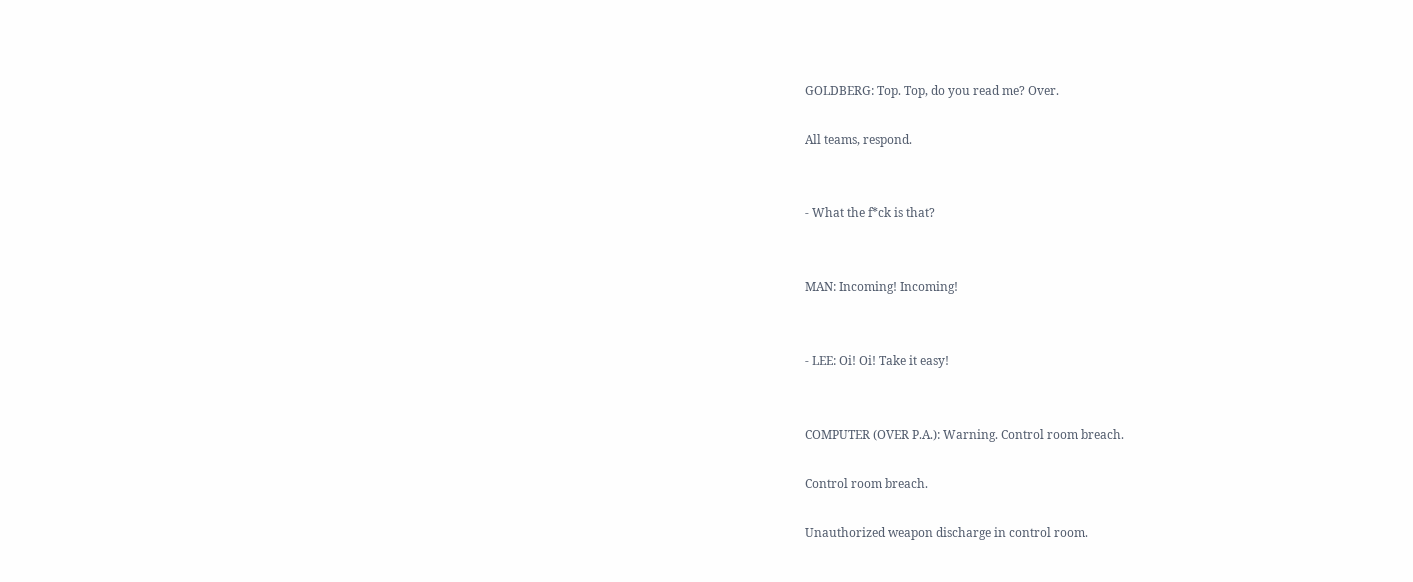GOLDBERG: Top. Top, do you read me? Over.

All teams, respond.


- What the f*ck is that?


MAN: Incoming! Incoming!


- LEE: Oi! Oi! Take it easy!


COMPUTER (OVER P.A.): Warning. Control room breach.

Control room breach.

Unauthorized weapon discharge in control room.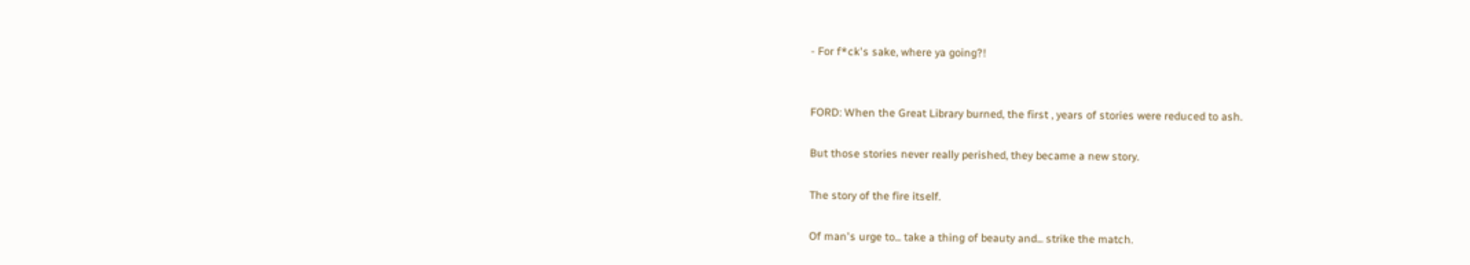- For f*ck's sake, where ya going?!


FORD: When the Great Library burned, the first , years of stories were reduced to ash.

But those stories never really perished, they became a new story.

The story of the fire itself.

Of man's urge to... take a thing of beauty and... strike the match.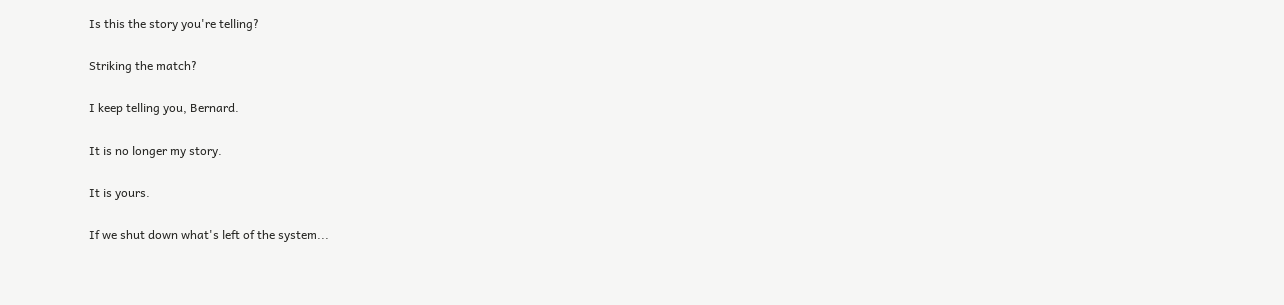Is this the story you're telling?

Striking the match?

I keep telling you, Bernard.

It is no longer my story.

It is yours.

If we shut down what's left of the system...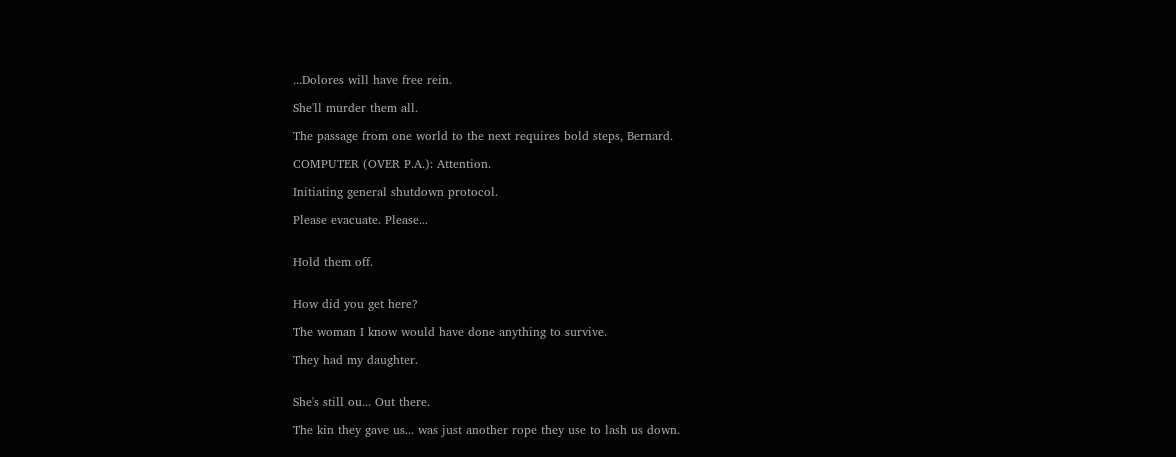...Dolores will have free rein.

She'll murder them all.

The passage from one world to the next requires bold steps, Bernard.

COMPUTER (OVER P.A.): Attention.

Initiating general shutdown protocol.

Please evacuate. Please...


Hold them off.


How did you get here?

The woman I know would have done anything to survive.

They had my daughter.


She's still ou... Out there.

The kin they gave us... was just another rope they use to lash us down.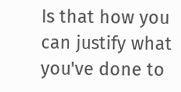Is that how you can justify what you've done to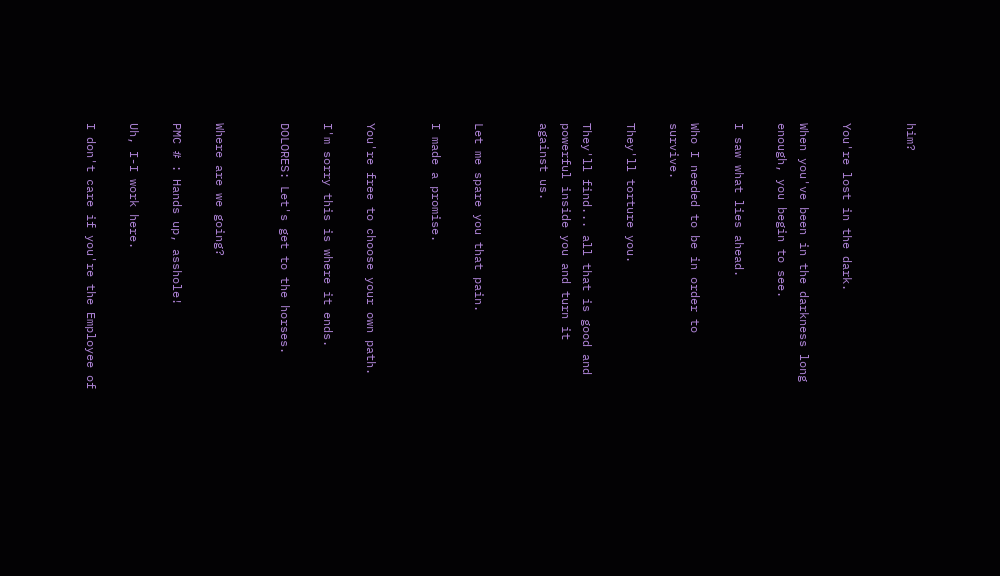him?


You're lost in the dark.

When you've been in the darkness long enough, you begin to see.

I saw what lies ahead.

Who I needed to be in order to survive.

They'll torture you.

They'll find... all that is good and powerful inside you and turn it against us.


Let me spare you that pain.

I made a promise.


You're free to choose your own path.

I'm sorry this is where it ends.

DOLORES: Let's get to the horses.


Where are we going?

PMC # : Hands up, asshole!

Uh, I-I work here.

I don't care if you're the Employee of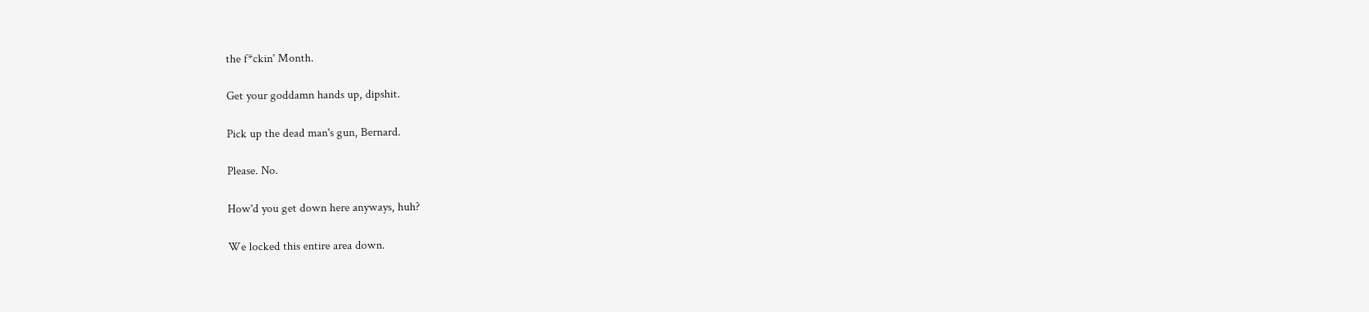the f*ckin' Month.

Get your goddamn hands up, dipshit.

Pick up the dead man's gun, Bernard.

Please. No.

How'd you get down here anyways, huh?

We locked this entire area down.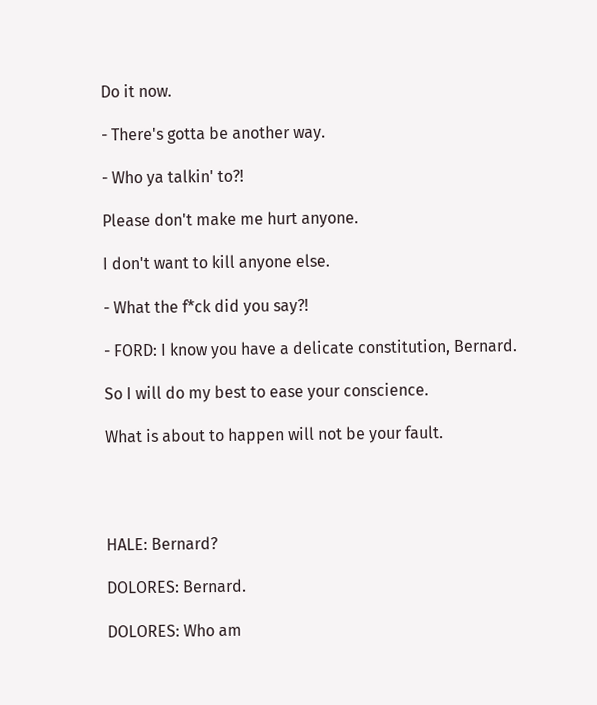Do it now.

- There's gotta be another way.

- Who ya talkin' to?!

Please don't make me hurt anyone.

I don't want to kill anyone else.

- What the f*ck did you say?!

- FORD: I know you have a delicate constitution, Bernard.

So I will do my best to ease your conscience.

What is about to happen will not be your fault.




HALE: Bernard?

DOLORES: Bernard.

DOLORES: Who am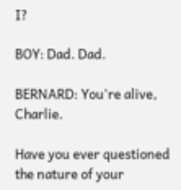I?

BOY: Dad. Dad.

BERNARD: You're alive, Charlie.

Have you ever questioned the nature of your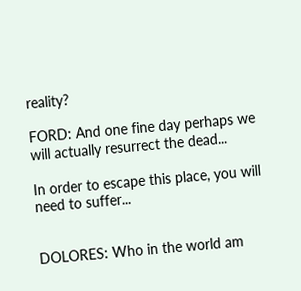reality?

FORD: And one fine day perhaps we will actually resurrect the dead...

In order to escape this place, you will need to suffer...


DOLORES: Who in the world am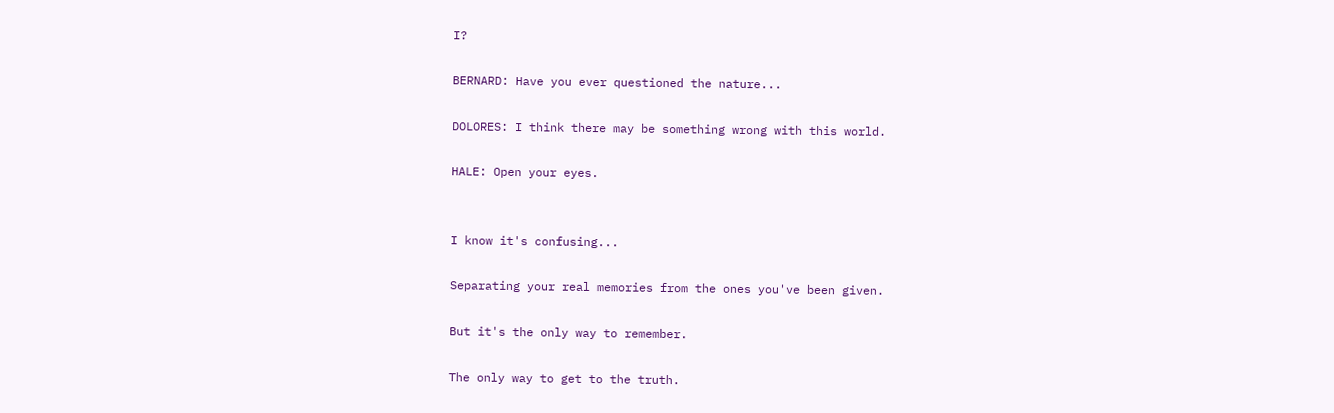I?

BERNARD: Have you ever questioned the nature...

DOLORES: I think there may be something wrong with this world.

HALE: Open your eyes.


I know it's confusing...

Separating your real memories from the ones you've been given.

But it's the only way to remember.

The only way to get to the truth.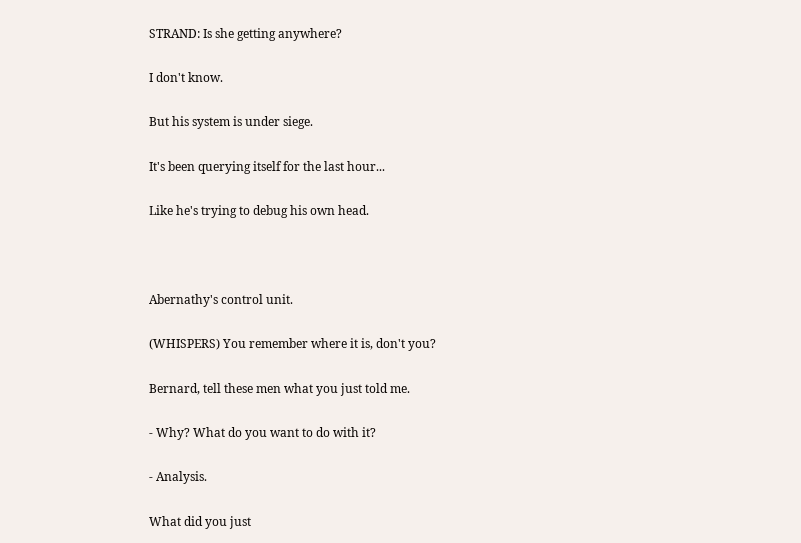STRAND: Is she getting anywhere?

I don't know.

But his system is under siege.

It's been querying itself for the last hour...

Like he's trying to debug his own head.



Abernathy's control unit.

(WHISPERS) You remember where it is, don't you?

Bernard, tell these men what you just told me.

- Why? What do you want to do with it?

- Analysis.

What did you just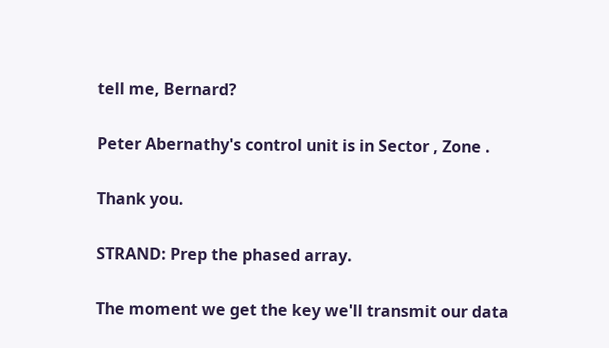tell me, Bernard?

Peter Abernathy's control unit is in Sector , Zone .

Thank you.

STRAND: Prep the phased array.

The moment we get the key we'll transmit our data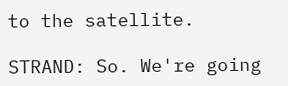to the satellite.

STRAND: So. We're going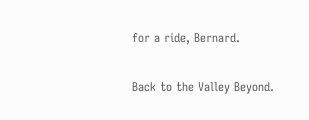for a ride, Bernard.

Back to the Valley Beyond.